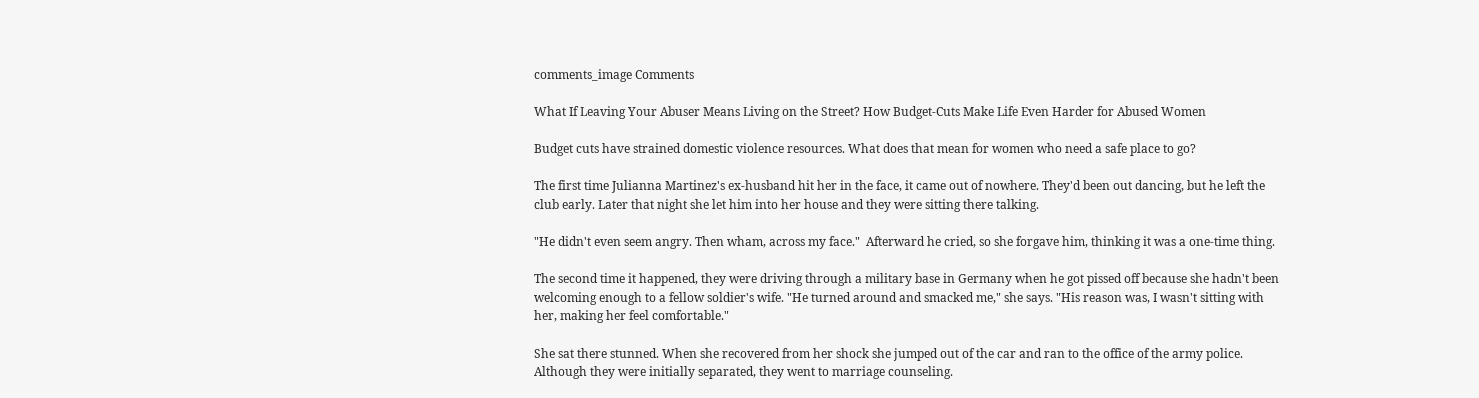comments_image Comments

What If Leaving Your Abuser Means Living on the Street? How Budget-Cuts Make Life Even Harder for Abused Women

Budget cuts have strained domestic violence resources. What does that mean for women who need a safe place to go?

The first time Julianna Martinez's ex-husband hit her in the face, it came out of nowhere. They'd been out dancing, but he left the club early. Later that night she let him into her house and they were sitting there talking.

"He didn't even seem angry. Then wham, across my face."  Afterward he cried, so she forgave him, thinking it was a one-time thing.

The second time it happened, they were driving through a military base in Germany when he got pissed off because she hadn't been welcoming enough to a fellow soldier's wife. "He turned around and smacked me," she says. "His reason was, I wasn't sitting with her, making her feel comfortable."

She sat there stunned. When she recovered from her shock she jumped out of the car and ran to the office of the army police. Although they were initially separated, they went to marriage counseling.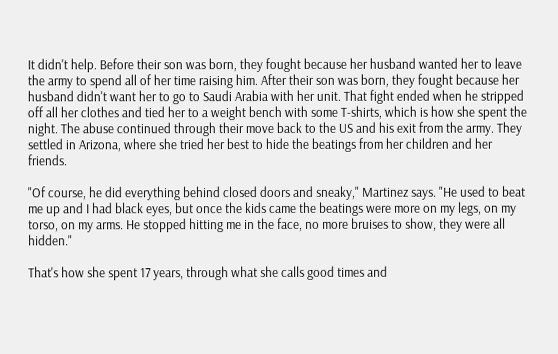It didn't help. Before their son was born, they fought because her husband wanted her to leave the army to spend all of her time raising him. After their son was born, they fought because her husband didn't want her to go to Saudi Arabia with her unit. That fight ended when he stripped off all her clothes and tied her to a weight bench with some T-shirts, which is how she spent the night. The abuse continued through their move back to the US and his exit from the army. They settled in Arizona, where she tried her best to hide the beatings from her children and her friends.

"Of course, he did everything behind closed doors and sneaky," Martinez says. "He used to beat me up and I had black eyes, but once the kids came the beatings were more on my legs, on my torso, on my arms. He stopped hitting me in the face, no more bruises to show, they were all hidden."

That's how she spent 17 years, through what she calls good times and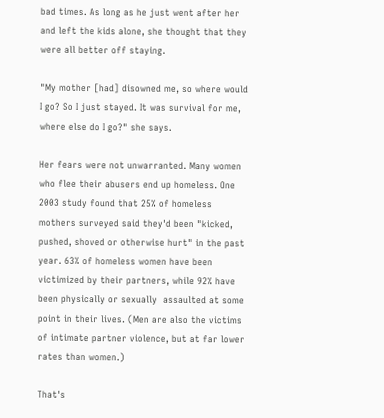bad times. As long as he just went after her and left the kids alone, she thought that they were all better off staying.

"My mother [had] disowned me, so where would I go? So I just stayed. It was survival for me, where else do I go?" she says.

Her fears were not unwarranted. Many women who flee their abusers end up homeless. One  2003 study found that 25% of homeless mothers surveyed said they'd been "kicked, pushed, shoved or otherwise hurt" in the past year. 63% of homeless women have been victimized by their partners, while 92% have been physically or sexually  assaulted at some point in their lives. (Men are also the victims of intimate partner violence, but at far lower rates than women.)

That's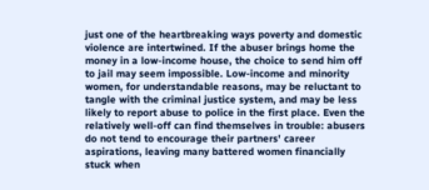just one of the heartbreaking ways poverty and domestic violence are intertwined. If the abuser brings home the money in a low-income house, the choice to send him off to jail may seem impossible. Low-income and minority women, for understandable reasons, may be reluctant to tangle with the criminal justice system, and may be less likely to report abuse to police in the first place. Even the relatively well-off can find themselves in trouble: abusers do not tend to encourage their partners' career aspirations, leaving many battered women financially stuck when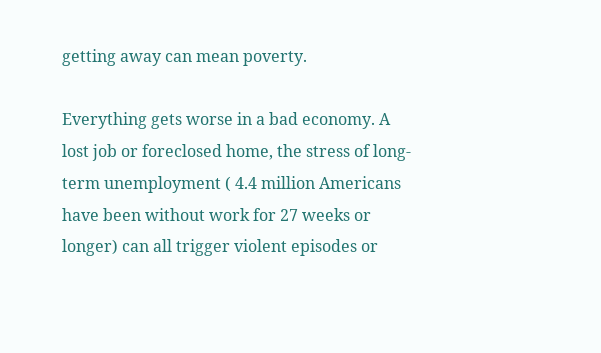getting away can mean poverty.

Everything gets worse in a bad economy. A lost job or foreclosed home, the stress of long-term unemployment ( 4.4 million Americans have been without work for 27 weeks or longer) can all trigger violent episodes or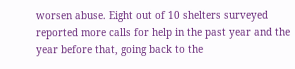worsen abuse. Eight out of 10 shelters surveyed reported more calls for help in the past year and the year before that, going back to the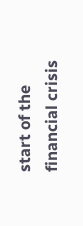start of the financial crisis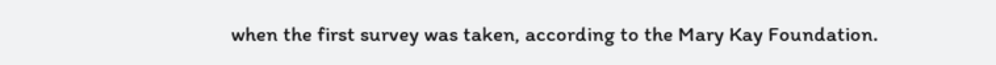when the first survey was taken, according to the Mary Kay Foundation.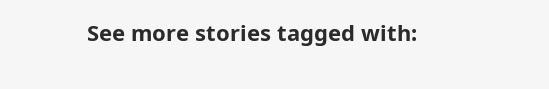See more stories tagged with: